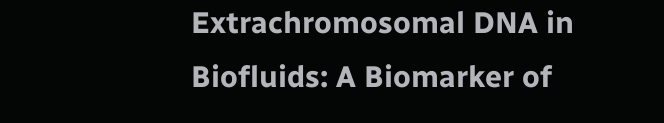Extrachromosomal DNA in Biofluids: A Biomarker of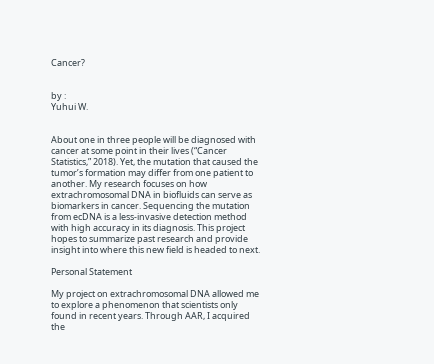Cancer?


by :
Yuhui W.


About one in three people will be diagnosed with cancer at some point in their lives (“Cancer Statistics,” 2018). Yet, the mutation that caused the tumor’s formation may differ from one patient to another. My research focuses on how extrachromosomal DNA in biofluids can serve as biomarkers in cancer. Sequencing the mutation from ecDNA is a less-invasive detection method with high accuracy in its diagnosis. This project hopes to summarize past research and provide insight into where this new field is headed to next.

Personal Statement

My project on extrachromosomal DNA allowed me to explore a phenomenon that scientists only found in recent years. Through AAR, I acquired the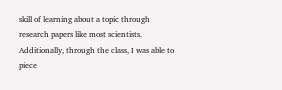skill of learning about a topic through research papers like most scientists. Additionally, through the class, I was able to piece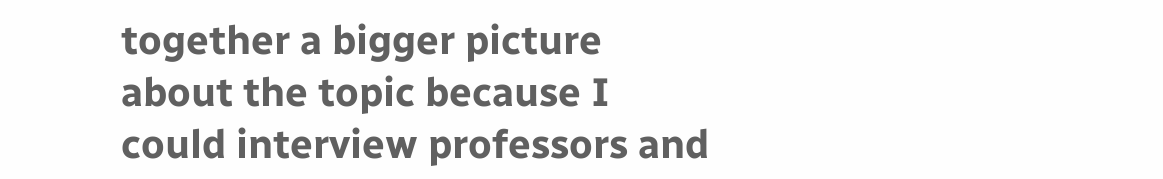together a bigger picture about the topic because I could interview professors and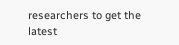researchers to get the latest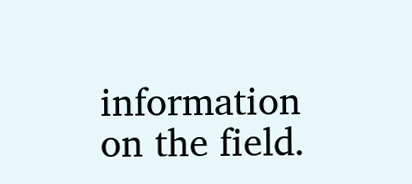information on the field.